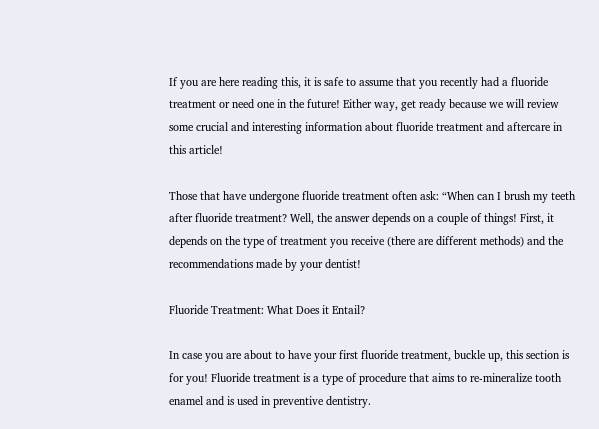If you are here reading this, it is safe to assume that you recently had a fluoride treatment or need one in the future! Either way, get ready because we will review some crucial and interesting information about fluoride treatment and aftercare in this article!

Those that have undergone fluoride treatment often ask: “When can I brush my teeth after fluoride treatment? Well, the answer depends on a couple of things! First, it depends on the type of treatment you receive (there are different methods) and the recommendations made by your dentist!

Fluoride Treatment: What Does it Entail?

In case you are about to have your first fluoride treatment, buckle up, this section is for you! Fluoride treatment is a type of procedure that aims to re-mineralize tooth enamel and is used in preventive dentistry.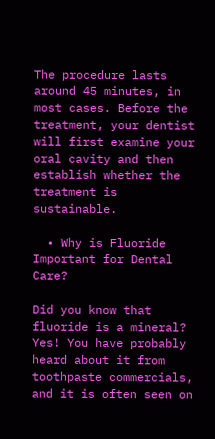The procedure lasts around 45 minutes, in most cases. Before the treatment, your dentist will first examine your oral cavity and then establish whether the treatment is sustainable.

  • Why is Fluoride Important for Dental Care?

Did you know that fluoride is a mineral? Yes! You have probably heard about it from toothpaste commercials, and it is often seen on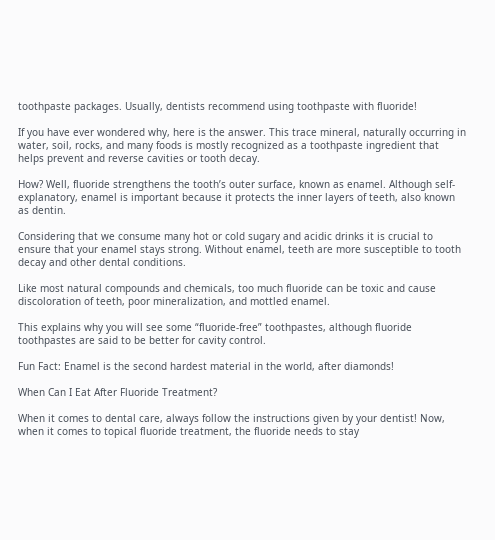toothpaste packages. Usually, dentists recommend using toothpaste with fluoride!

If you have ever wondered why, here is the answer. This trace mineral, naturally occurring in water, soil, rocks, and many foods is mostly recognized as a toothpaste ingredient that helps prevent and reverse cavities or tooth decay.

How? Well, fluoride strengthens the tooth’s outer surface, known as enamel. Although self-explanatory, enamel is important because it protects the inner layers of teeth, also known as dentin.

Considering that we consume many hot or cold sugary and acidic drinks it is crucial to ensure that your enamel stays strong. Without enamel, teeth are more susceptible to tooth decay and other dental conditions.

Like most natural compounds and chemicals, too much fluoride can be toxic and cause discoloration of teeth, poor mineralization, and mottled enamel.

This explains why you will see some “fluoride-free” toothpastes, although fluoride toothpastes are said to be better for cavity control.

Fun Fact: Enamel is the second hardest material in the world, after diamonds!

When Can I Eat After Fluoride Treatment?

When it comes to dental care, always follow the instructions given by your dentist! Now, when it comes to topical fluoride treatment, the fluoride needs to stay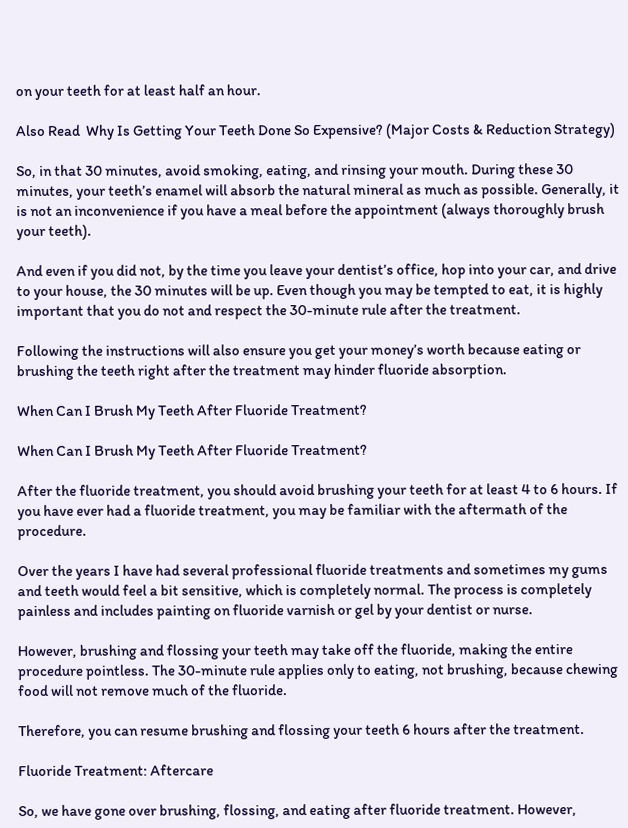on your teeth for at least half an hour.

Also Read  Why Is Getting Your Teeth Done So Expensive? (Major Costs & Reduction Strategy)

So, in that 30 minutes, avoid smoking, eating, and rinsing your mouth. During these 30 minutes, your teeth’s enamel will absorb the natural mineral as much as possible. Generally, it is not an inconvenience if you have a meal before the appointment (always thoroughly brush your teeth).

And even if you did not, by the time you leave your dentist’s office, hop into your car, and drive to your house, the 30 minutes will be up. Even though you may be tempted to eat, it is highly important that you do not and respect the 30-minute rule after the treatment.

Following the instructions will also ensure you get your money’s worth because eating or brushing the teeth right after the treatment may hinder fluoride absorption.

When Can I Brush My Teeth After Fluoride Treatment?

When Can I Brush My Teeth After Fluoride Treatment?

After the fluoride treatment, you should avoid brushing your teeth for at least 4 to 6 hours. If you have ever had a fluoride treatment, you may be familiar with the aftermath of the procedure.

Over the years I have had several professional fluoride treatments and sometimes my gums and teeth would feel a bit sensitive, which is completely normal. The process is completely painless and includes painting on fluoride varnish or gel by your dentist or nurse.

However, brushing and flossing your teeth may take off the fluoride, making the entire procedure pointless. The 30-minute rule applies only to eating, not brushing, because chewing food will not remove much of the fluoride.

Therefore, you can resume brushing and flossing your teeth 6 hours after the treatment.

Fluoride Treatment: Aftercare

So, we have gone over brushing, flossing, and eating after fluoride treatment. However,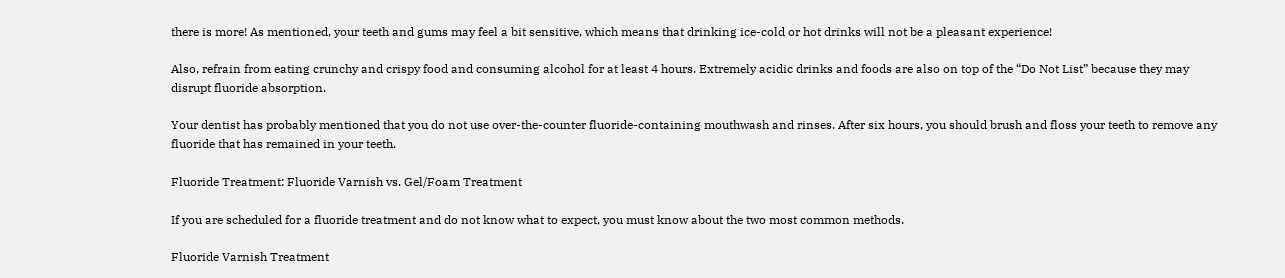there is more! As mentioned, your teeth and gums may feel a bit sensitive, which means that drinking ice-cold or hot drinks will not be a pleasant experience!

Also, refrain from eating crunchy and crispy food and consuming alcohol for at least 4 hours. Extremely acidic drinks and foods are also on top of the “Do Not List” because they may disrupt fluoride absorption.

Your dentist has probably mentioned that you do not use over-the-counter fluoride-containing mouthwash and rinses. After six hours, you should brush and floss your teeth to remove any fluoride that has remained in your teeth.

Fluoride Treatment: Fluoride Varnish vs. Gel/Foam Treatment

If you are scheduled for a fluoride treatment and do not know what to expect, you must know about the two most common methods.

Fluoride Varnish Treatment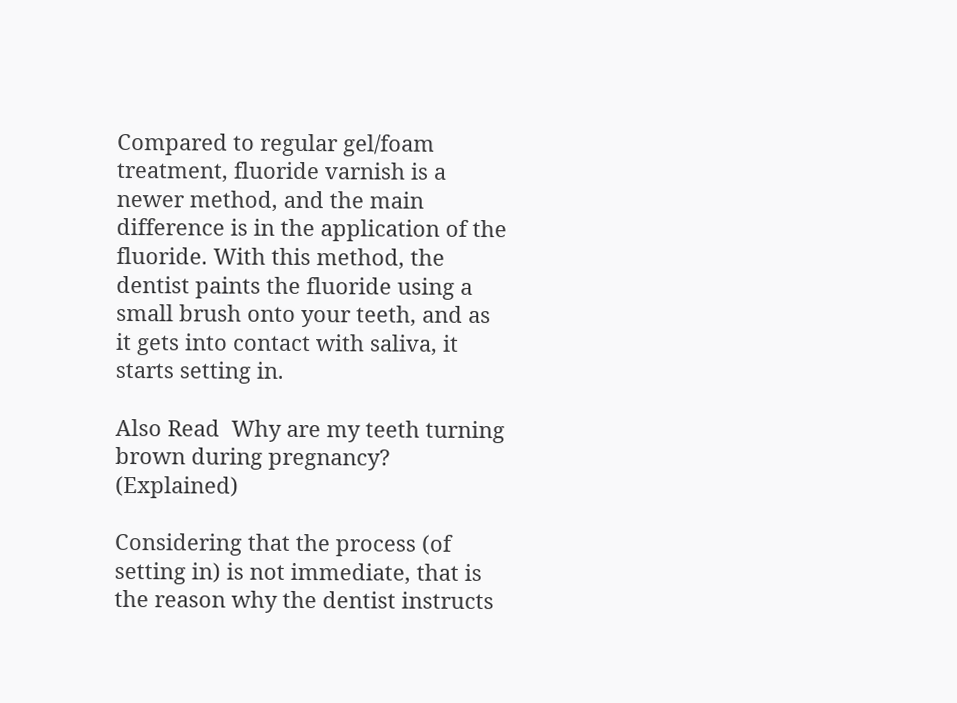Compared to regular gel/foam treatment, fluoride varnish is a newer method, and the main difference is in the application of the fluoride. With this method, the dentist paints the fluoride using a small brush onto your teeth, and as it gets into contact with saliva, it starts setting in.

Also Read  Why are my teeth turning brown during pregnancy? (Explained)

Considering that the process (of setting in) is not immediate, that is the reason why the dentist instructs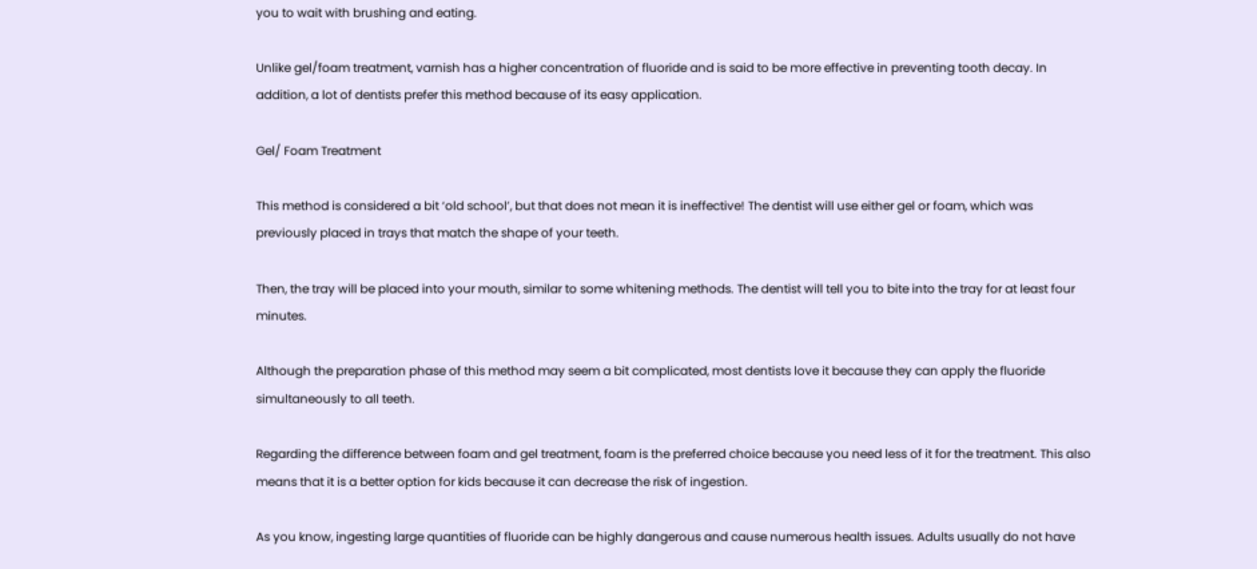you to wait with brushing and eating.

Unlike gel/foam treatment, varnish has a higher concentration of fluoride and is said to be more effective in preventing tooth decay. In addition, a lot of dentists prefer this method because of its easy application.

Gel/ Foam Treatment

This method is considered a bit ‘old school’, but that does not mean it is ineffective! The dentist will use either gel or foam, which was previously placed in trays that match the shape of your teeth.

Then, the tray will be placed into your mouth, similar to some whitening methods. The dentist will tell you to bite into the tray for at least four minutes.

Although the preparation phase of this method may seem a bit complicated, most dentists love it because they can apply the fluoride simultaneously to all teeth.

Regarding the difference between foam and gel treatment, foam is the preferred choice because you need less of it for the treatment. This also means that it is a better option for kids because it can decrease the risk of ingestion.

As you know, ingesting large quantities of fluoride can be highly dangerous and cause numerous health issues. Adults usually do not have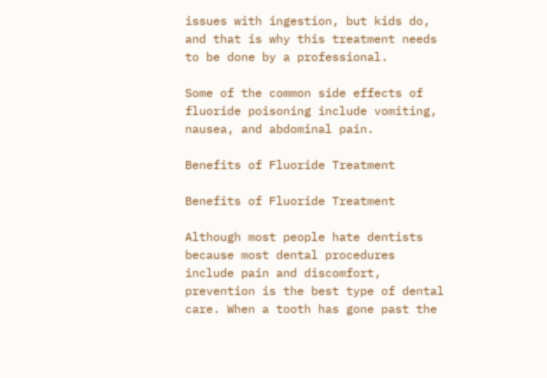issues with ingestion, but kids do, and that is why this treatment needs to be done by a professional.

Some of the common side effects of fluoride poisoning include vomiting, nausea, and abdominal pain.

Benefits of Fluoride Treatment

Benefits of Fluoride Treatment

Although most people hate dentists because most dental procedures include pain and discomfort, prevention is the best type of dental care. When a tooth has gone past the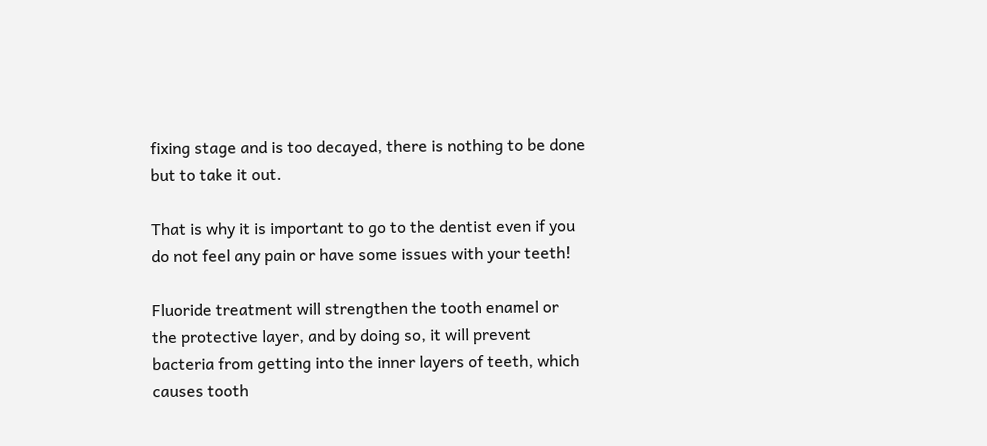fixing stage and is too decayed, there is nothing to be done but to take it out.

That is why it is important to go to the dentist even if you do not feel any pain or have some issues with your teeth!

Fluoride treatment will strengthen the tooth enamel or the protective layer, and by doing so, it will prevent bacteria from getting into the inner layers of teeth, which causes tooth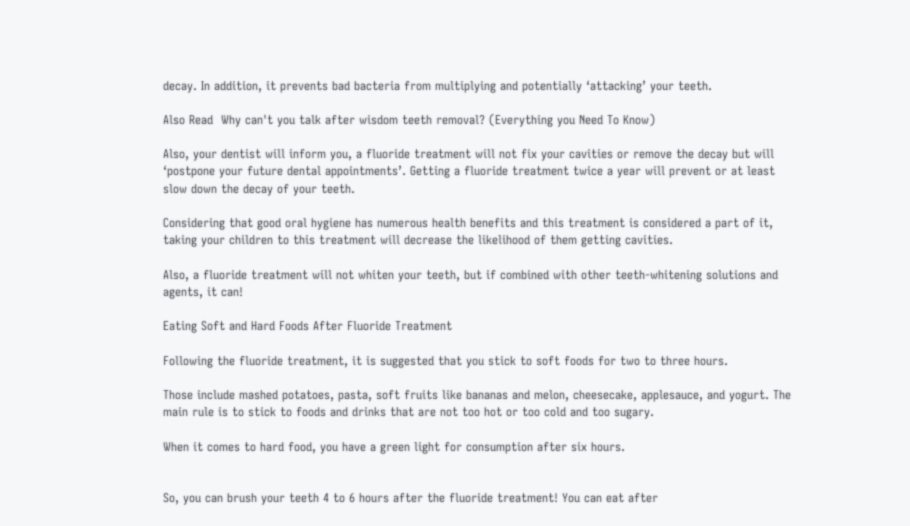decay. In addition, it prevents bad bacteria from multiplying and potentially ‘attacking’ your teeth.

Also Read  Why can't you talk after wisdom teeth removal? (Everything you Need To Know)

Also, your dentist will inform you, a fluoride treatment will not fix your cavities or remove the decay but will ‘postpone your future dental appointments’. Getting a fluoride treatment twice a year will prevent or at least slow down the decay of your teeth.

Considering that good oral hygiene has numerous health benefits and this treatment is considered a part of it, taking your children to this treatment will decrease the likelihood of them getting cavities.

Also, a fluoride treatment will not whiten your teeth, but if combined with other teeth-whitening solutions and agents, it can!

Eating Soft and Hard Foods After Fluoride Treatment

Following the fluoride treatment, it is suggested that you stick to soft foods for two to three hours.

Those include mashed potatoes, pasta, soft fruits like bananas and melon, cheesecake, applesauce, and yogurt. The main rule is to stick to foods and drinks that are not too hot or too cold and too sugary.

When it comes to hard food, you have a green light for consumption after six hours.


So, you can brush your teeth 4 to 6 hours after the fluoride treatment! You can eat after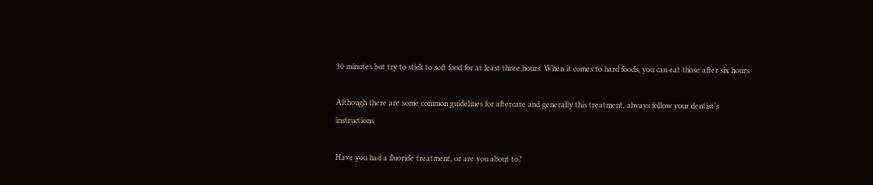30 minutes but try to stick to soft food for at least three hours. When it comes to hard foods, you can eat those after six hours.

Although there are some common guidelines for aftercare and generally this treatment, always follow your dentist’s instructions.

Have you had a fluoride treatment, or are you about to?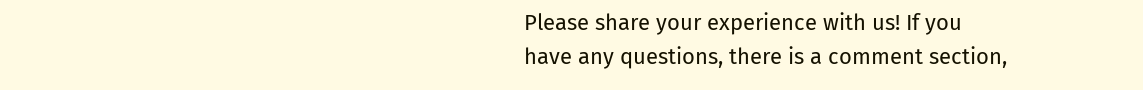Please share your experience with us! If you have any questions, there is a comment section,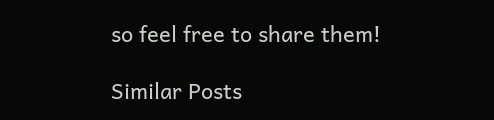so feel free to share them!

Similar Posts